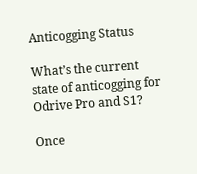Anticogging Status

What’s the current state of anticogging for Odrive Pro and S1?

Once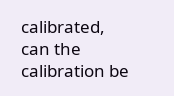calibrated, can the calibration be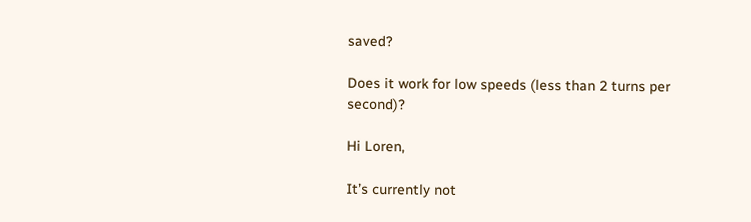saved?

Does it work for low speeds (less than 2 turns per second)?

Hi Loren,

It’s currently not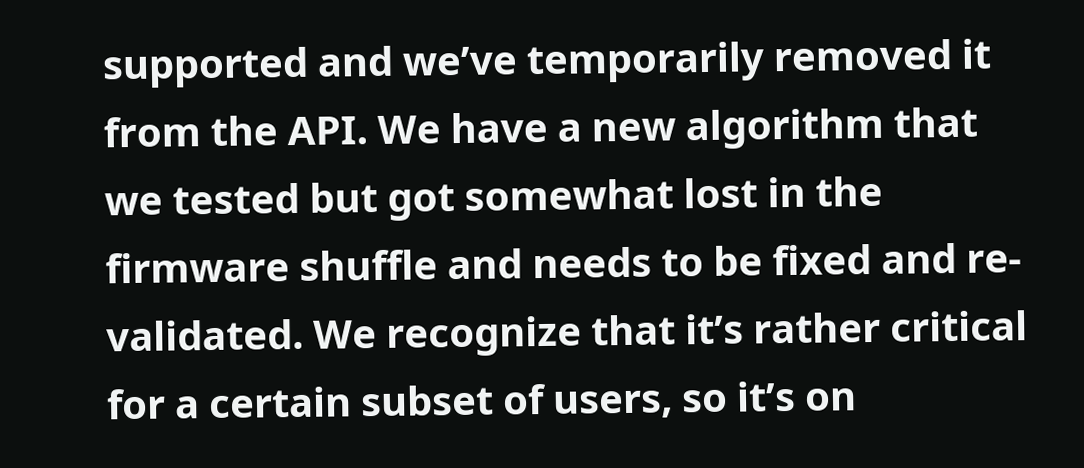supported and we’ve temporarily removed it from the API. We have a new algorithm that we tested but got somewhat lost in the firmware shuffle and needs to be fixed and re-validated. We recognize that it’s rather critical for a certain subset of users, so it’s on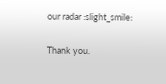our radar :slight_smile:

Thank you.